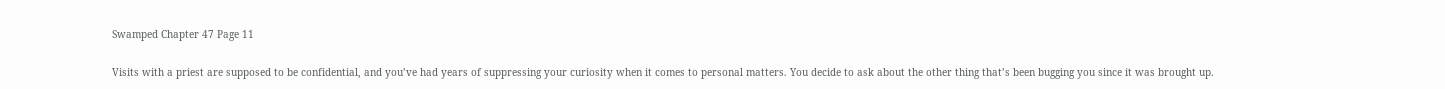Swamped Chapter 47 Page 11

Visits with a priest are supposed to be confidential, and you’ve had years of suppressing your curiosity when it comes to personal matters. You decide to ask about the other thing that’s been bugging you since it was brought up.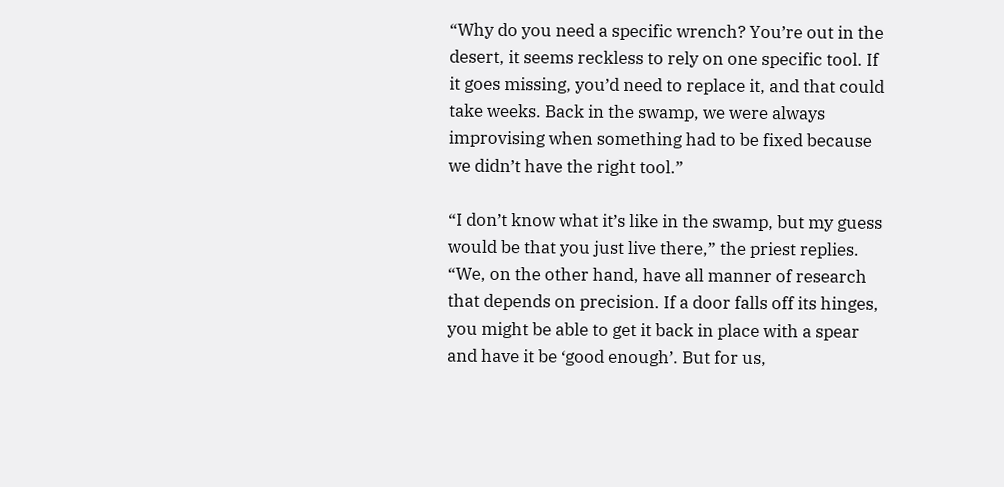“Why do you need a specific wrench? You’re out in the desert, it seems reckless to rely on one specific tool. If it goes missing, you’d need to replace it, and that could take weeks. Back in the swamp, we were always improvising when something had to be fixed because we didn’t have the right tool.”

“I don’t know what it’s like in the swamp, but my guess would be that you just live there,” the priest replies. “We, on the other hand, have all manner of research that depends on precision. If a door falls off its hinges, you might be able to get it back in place with a spear and have it be ‘good enough’. But for us,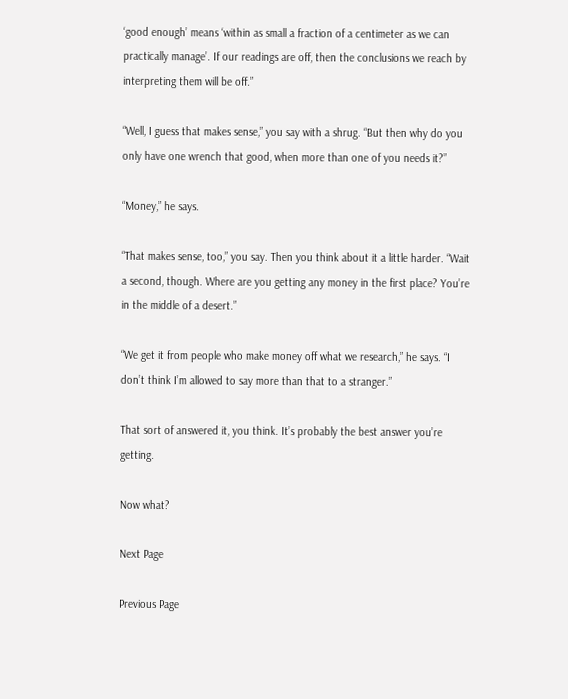‘good enough’ means ‘within as small a fraction of a centimeter as we can practically manage’. If our readings are off, then the conclusions we reach by interpreting them will be off.”

“Well, I guess that makes sense,” you say with a shrug. “But then why do you only have one wrench that good, when more than one of you needs it?”

“Money,” he says.

“That makes sense, too,” you say. Then you think about it a little harder. “Wait a second, though. Where are you getting any money in the first place? You’re in the middle of a desert.”

“We get it from people who make money off what we research,” he says. “I don’t think I’m allowed to say more than that to a stranger.”

That sort of answered it, you think. It’s probably the best answer you’re getting.

Now what?

Next Page

Previous Page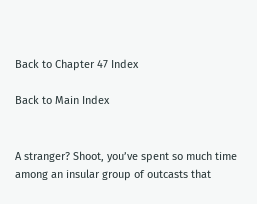Back to Chapter 47 Index

Back to Main Index


A stranger? Shoot, you’ve spent so much time among an insular group of outcasts that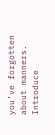you’ve forgotten about manners. Introduce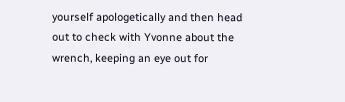yourself apologetically and then head out to check with Yvonne about the wrench, keeping an eye out for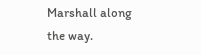Marshall along the way.